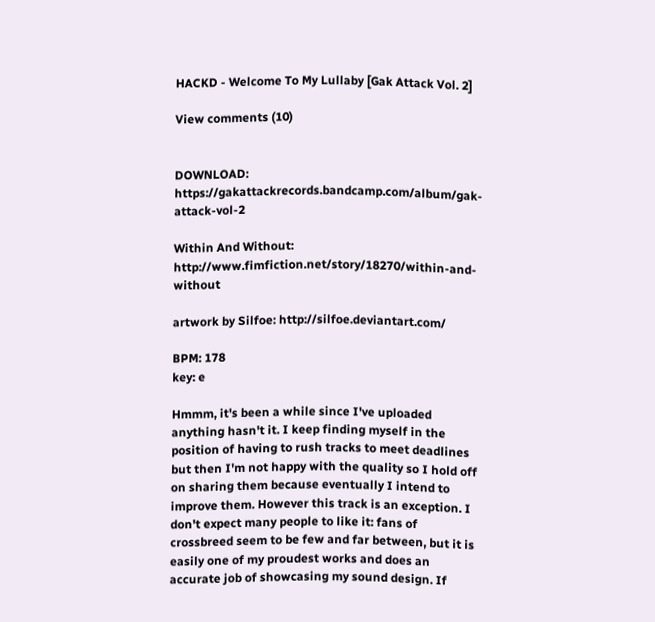HACKD - Welcome To My Lullaby [Gak Attack Vol. 2]

View comments (10)


DOWNLOAD: https://gakattackrecords.bandcamp.com/album/gak-attack-vol-2

Within And Without: http://www.fimfiction.net/story/18270/within-and-without

artwork by Silfoe: http://silfoe.deviantart.com/

BPM: 178
key: e

Hmmm, it's been a while since I've uploaded anything hasn't it. I keep finding myself in the position of having to rush tracks to meet deadlines but then I'm not happy with the quality so I hold off on sharing them because eventually I intend to improve them. However this track is an exception. I don't expect many people to like it: fans of crossbreed seem to be few and far between, but it is easily one of my proudest works and does an accurate job of showcasing my sound design. If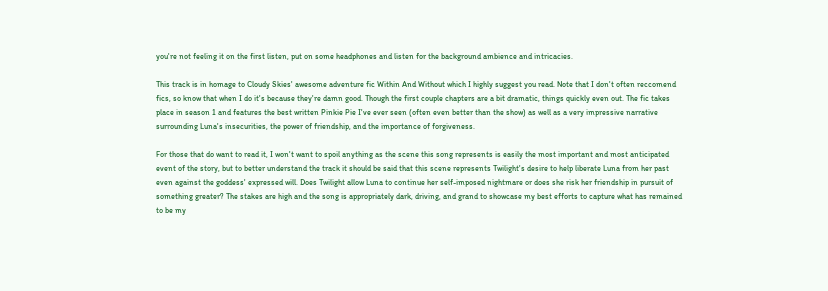you're not feeling it on the first listen, put on some headphones and listen for the background ambience and intricacies.

This track is in homage to Cloudy Skies' awesome adventure fic Within And Without which I highly suggest you read. Note that I don't often reccomend fics, so know that when I do it's because they're damn good. Though the first couple chapters are a bit dramatic, things quickly even out. The fic takes place in season 1 and features the best written Pinkie Pie I've ever seen (often even better than the show) as well as a very impressive narrative surrounding Luna's insecurities, the power of friendship, and the importance of forgiveness.

For those that do want to read it, I won't want to spoil anything as the scene this song represents is easily the most important and most anticipated event of the story, but to better understand the track it should be said that this scene represents Twilight's desire to help liberate Luna from her past even against the goddess' expressed will. Does Twilight allow Luna to continue her self-imposed nightmare or does she risk her friendship in pursuit of something greater? The stakes are high and the song is appropriately dark, driving, and grand to showcase my best efforts to capture what has remained to be my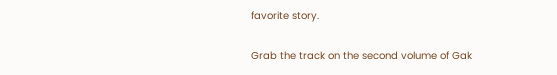favorite story.

Grab the track on the second volume of Gak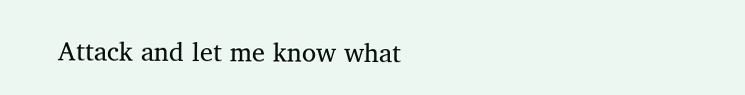Attack and let me know what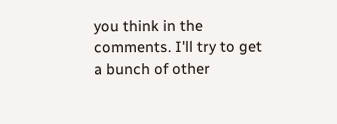you think in the comments. I'll try to get a bunch of other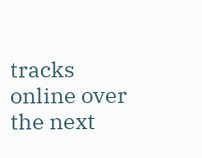tracks online over the next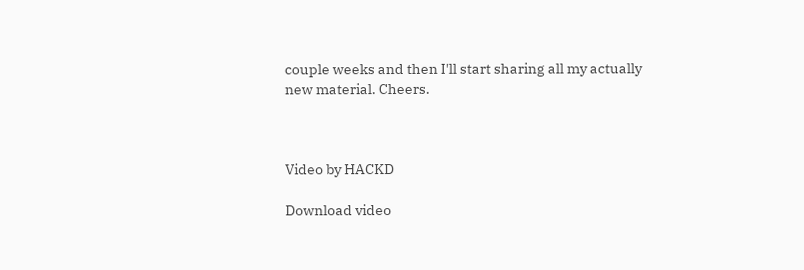couple weeks and then I'll start sharing all my actually new material. Cheers.



Video by HACKD

Download video